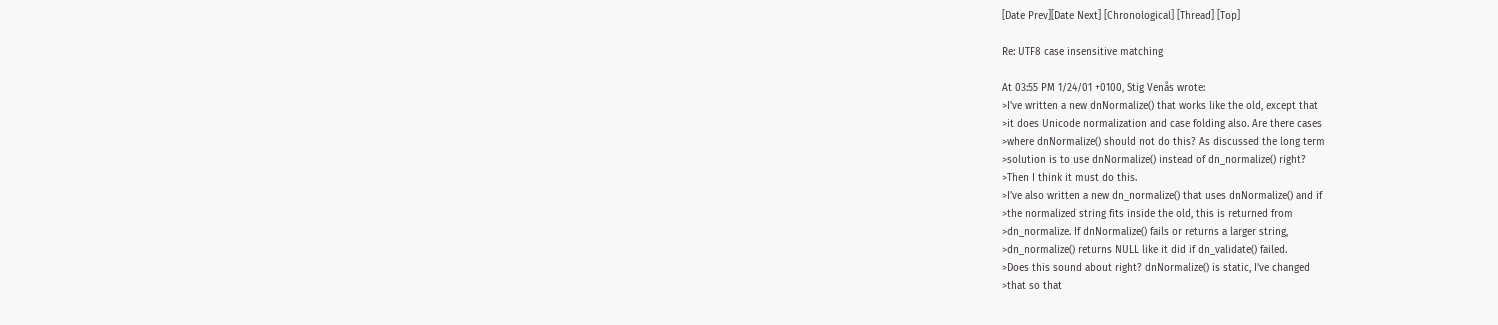[Date Prev][Date Next] [Chronological] [Thread] [Top]

Re: UTF8 case insensitive matching

At 03:55 PM 1/24/01 +0100, Stig Venås wrote:
>I've written a new dnNormalize() that works like the old, except that
>it does Unicode normalization and case folding also. Are there cases
>where dnNormalize() should not do this? As discussed the long term
>solution is to use dnNormalize() instead of dn_normalize() right?
>Then I think it must do this.
>I've also written a new dn_normalize() that uses dnNormalize() and if
>the normalized string fits inside the old, this is returned from
>dn_normalize. If dnNormalize() fails or returns a larger string,
>dn_normalize() returns NULL like it did if dn_validate() failed.
>Does this sound about right? dnNormalize() is static, I've changed
>that so that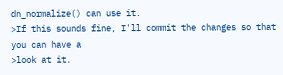dn_normalize() can use it.
>If this sounds fine, I'll commit the changes so that you can have a
>look at it.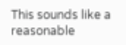This sounds like a reasonable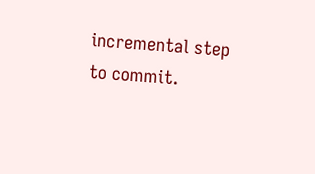incremental step to commit.